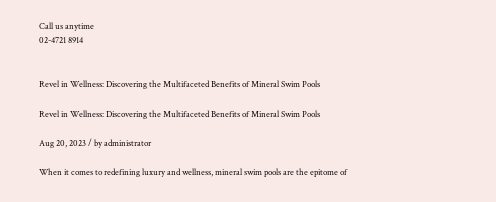Call us anytime
02-4721 8914


Revel in Wellness: Discovering the Multifaceted Benefits of Mineral Swim Pools

Revel in Wellness: Discovering the Multifaceted Benefits of Mineral Swim Pools

Aug 20, 2023 / by administrator

When it comes to redefining luxury and wellness, mineral swim pools are the epitome of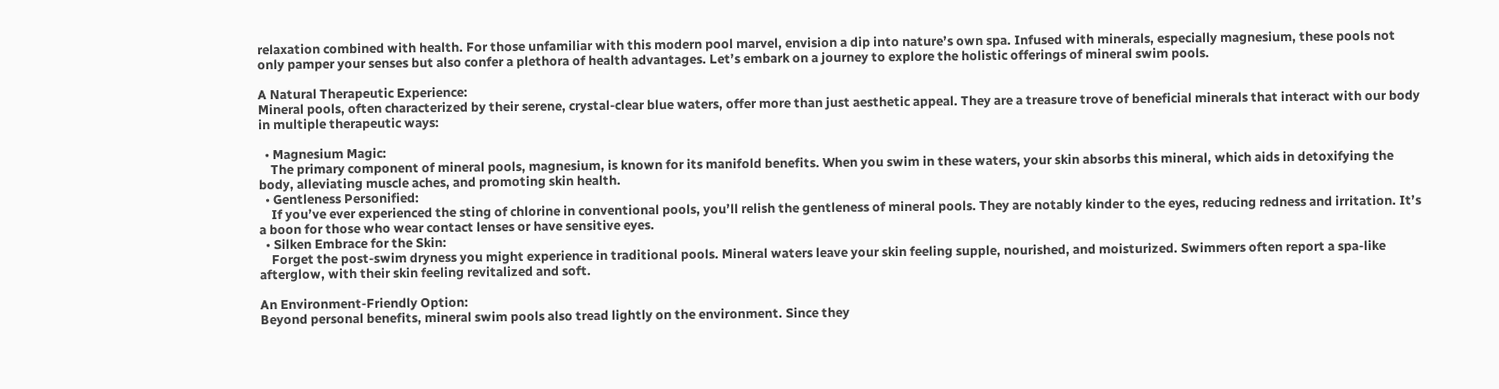relaxation combined with health. For those unfamiliar with this modern pool marvel, envision a dip into nature’s own spa. Infused with minerals, especially magnesium, these pools not only pamper your senses but also confer a plethora of health advantages. Let’s embark on a journey to explore the holistic offerings of mineral swim pools.

A Natural Therapeutic Experience:
Mineral pools, often characterized by their serene, crystal-clear blue waters, offer more than just aesthetic appeal. They are a treasure trove of beneficial minerals that interact with our body in multiple therapeutic ways:

  • Magnesium Magic:
    The primary component of mineral pools, magnesium, is known for its manifold benefits. When you swim in these waters, your skin absorbs this mineral, which aids in detoxifying the body, alleviating muscle aches, and promoting skin health.
  • Gentleness Personified:
    If you’ve ever experienced the sting of chlorine in conventional pools, you’ll relish the gentleness of mineral pools. They are notably kinder to the eyes, reducing redness and irritation. It’s a boon for those who wear contact lenses or have sensitive eyes.
  • Silken Embrace for the Skin:
    Forget the post-swim dryness you might experience in traditional pools. Mineral waters leave your skin feeling supple, nourished, and moisturized. Swimmers often report a spa-like afterglow, with their skin feeling revitalized and soft.

An Environment-Friendly Option:
Beyond personal benefits, mineral swim pools also tread lightly on the environment. Since they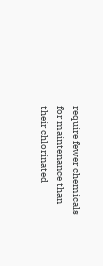require fewer chemicals for maintenance than their chlorinated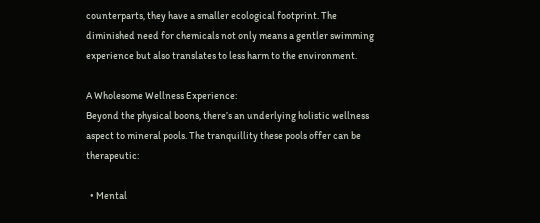counterparts, they have a smaller ecological footprint. The diminished need for chemicals not only means a gentler swimming experience but also translates to less harm to the environment.

A Wholesome Wellness Experience:
Beyond the physical boons, there’s an underlying holistic wellness aspect to mineral pools. The tranquillity these pools offer can be therapeutic:

  • Mental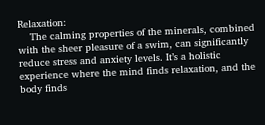Relaxation:
    The calming properties of the minerals, combined with the sheer pleasure of a swim, can significantly reduce stress and anxiety levels. It’s a holistic experience where the mind finds relaxation, and the body finds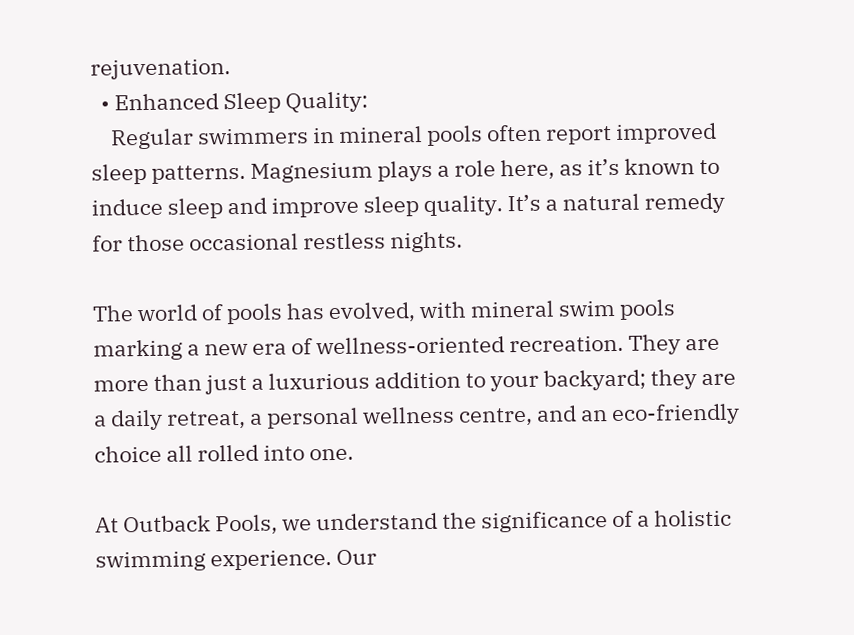rejuvenation.
  • Enhanced Sleep Quality:
    Regular swimmers in mineral pools often report improved sleep patterns. Magnesium plays a role here, as it’s known to induce sleep and improve sleep quality. It’s a natural remedy for those occasional restless nights.

The world of pools has evolved, with mineral swim pools marking a new era of wellness-oriented recreation. They are more than just a luxurious addition to your backyard; they are a daily retreat, a personal wellness centre, and an eco-friendly choice all rolled into one.

At Outback Pools, we understand the significance of a holistic swimming experience. Our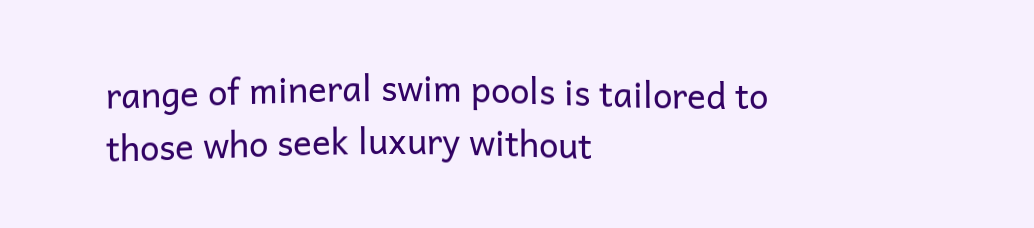range of mineral swim pools is tailored to those who seek luxury without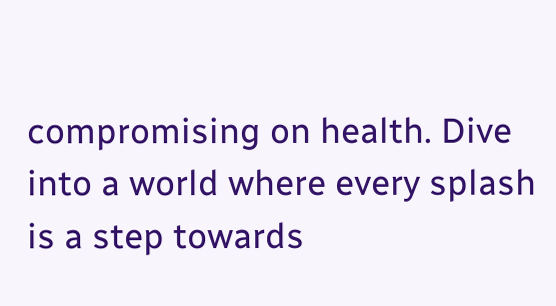compromising on health. Dive into a world where every splash is a step towards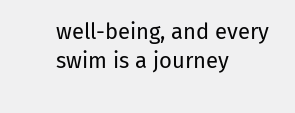well-being, and every swim is a journey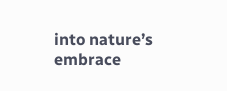into nature’s embrace